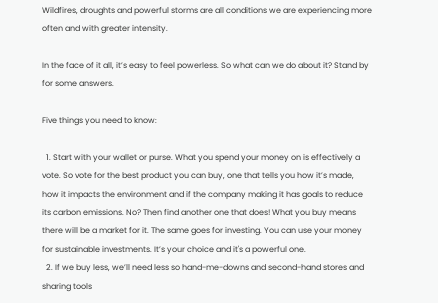Wildfires, droughts and powerful storms are all conditions we are experiencing more often and with greater intensity.

In the face of it all, it’s easy to feel powerless. So what can we do about it? Stand by for some answers.

Five things you need to know:

  1. Start with your wallet or purse. What you spend your money on is effectively a vote. So vote for the best product you can buy, one that tells you how it’s made, how it impacts the environment and if the company making it has goals to reduce its carbon emissions. No? Then find another one that does! What you buy means there will be a market for it. The same goes for investing. You can use your money for sustainable investments. It’s your choice and it's a powerful one.
  2. If we buy less, we’ll need less so hand-me-downs and second-hand stores and sharing tools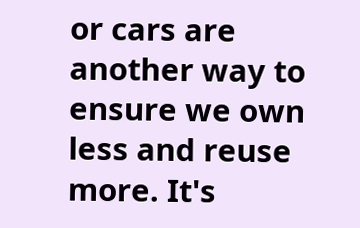or cars are another way to ensure we own less and reuse more. It's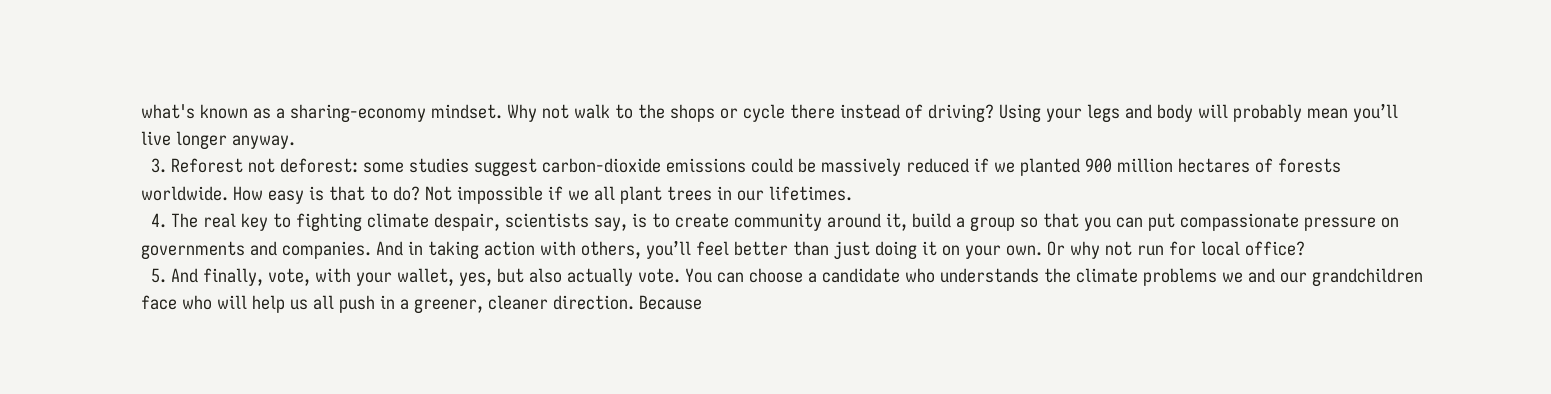what's known as a sharing-economy mindset. Why not walk to the shops or cycle there instead of driving? Using your legs and body will probably mean you’ll live longer anyway.
  3. Reforest not deforest: some studies suggest carbon-dioxide emissions could be massively reduced if we planted 900 million hectares of forests worldwide. How easy is that to do? Not impossible if we all plant trees in our lifetimes.
  4. The real key to fighting climate despair, scientists say, is to create community around it, build a group so that you can put compassionate pressure on governments and companies. And in taking action with others, you’ll feel better than just doing it on your own. Or why not run for local office?
  5. And finally, vote, with your wallet, yes, but also actually vote. You can choose a candidate who understands the climate problems we and our grandchildren face who will help us all push in a greener, cleaner direction. Because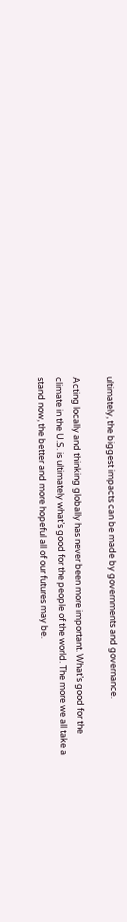ultimately, the biggest impacts can be made by governments and governance.

Acting locally and thinking globally has never been more important. What’s good for the climate in the U.S. is ultimately what’s good for the people of the world. The more we all take a stand now, the better and more hopeful all of our futures may be.